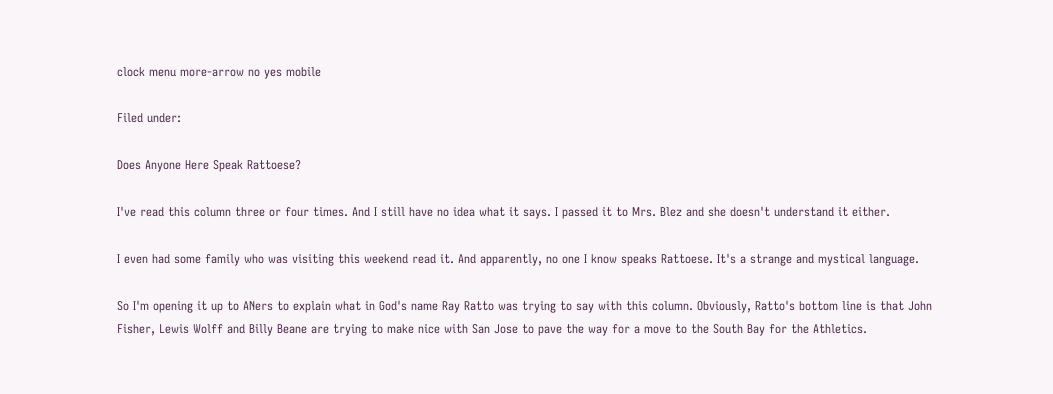clock menu more-arrow no yes mobile

Filed under:

Does Anyone Here Speak Rattoese?

I've read this column three or four times. And I still have no idea what it says. I passed it to Mrs. Blez and she doesn't understand it either.

I even had some family who was visiting this weekend read it. And apparently, no one I know speaks Rattoese. It's a strange and mystical language.

So I'm opening it up to ANers to explain what in God's name Ray Ratto was trying to say with this column. Obviously, Ratto's bottom line is that John Fisher, Lewis Wolff and Billy Beane are trying to make nice with San Jose to pave the way for a move to the South Bay for the Athletics.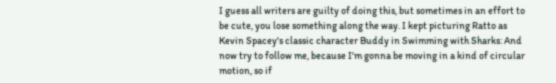I guess all writers are guilty of doing this, but sometimes in an effort to be cute, you lose something along the way. I kept picturing Ratto as Kevin Spacey's classic character Buddy in Swimming with Sharks: And now try to follow me, because I'm gonna be moving in a kind of circular motion, so if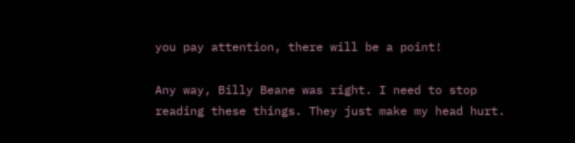you pay attention, there will be a point!

Any way, Billy Beane was right. I need to stop reading these things. They just make my head hurt.